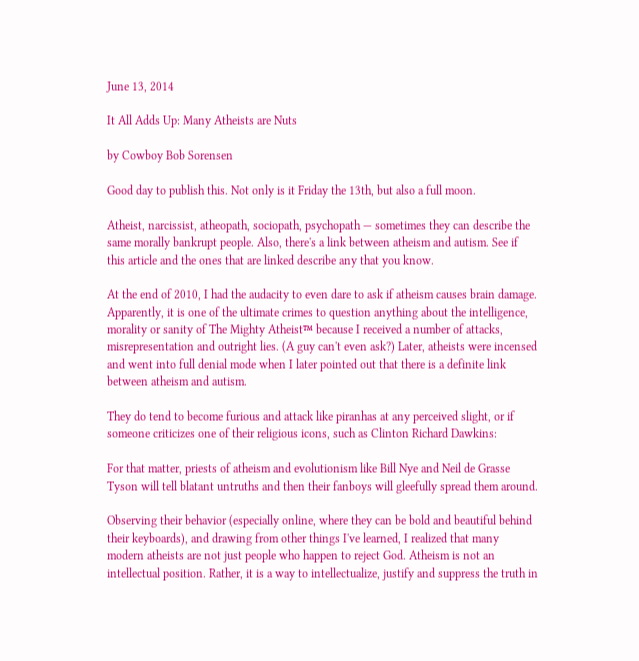June 13, 2014

It All Adds Up: Many Atheists are Nuts

by Cowboy Bob Sorensen

Good day to publish this. Not only is it Friday the 13th, but also a full moon.

Atheist, narcissist, atheopath, sociopath, psychopath — sometimes they can describe the same morally bankrupt people. Also, there's a link between atheism and autism. See if this article and the ones that are linked describe any that you know.

At the end of 2010, I had the audacity to even dare to ask if atheism causes brain damage. Apparently, it is one of the ultimate crimes to question anything about the intelligence, morality or sanity of The Mighty Atheist™ because I received a number of attacks, misrepresentation and outright lies. (A guy can't even ask?) Later, atheists were incensed and went into full denial mode when I later pointed out that there is a definite link between atheism and autism.

They do tend to become furious and attack like piranhas at any perceived slight, or if someone criticizes one of their religious icons, such as Clinton Richard Dawkins:

For that matter, priests of atheism and evolutionism like Bill Nye and Neil de Grasse Tyson will tell blatant untruths and then their fanboys will gleefully spread them around.

Observing their behavior (especially online, where they can be bold and beautiful behind their keyboards), and drawing from other things I've learned, I realized that many modern atheists are not just people who happen to reject God. Atheism is not an intellectual position. Rather, it is a way to intellectualize, justify and suppress the truth in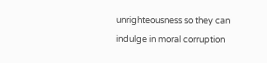unrighteousness so they can indulge in moral corruption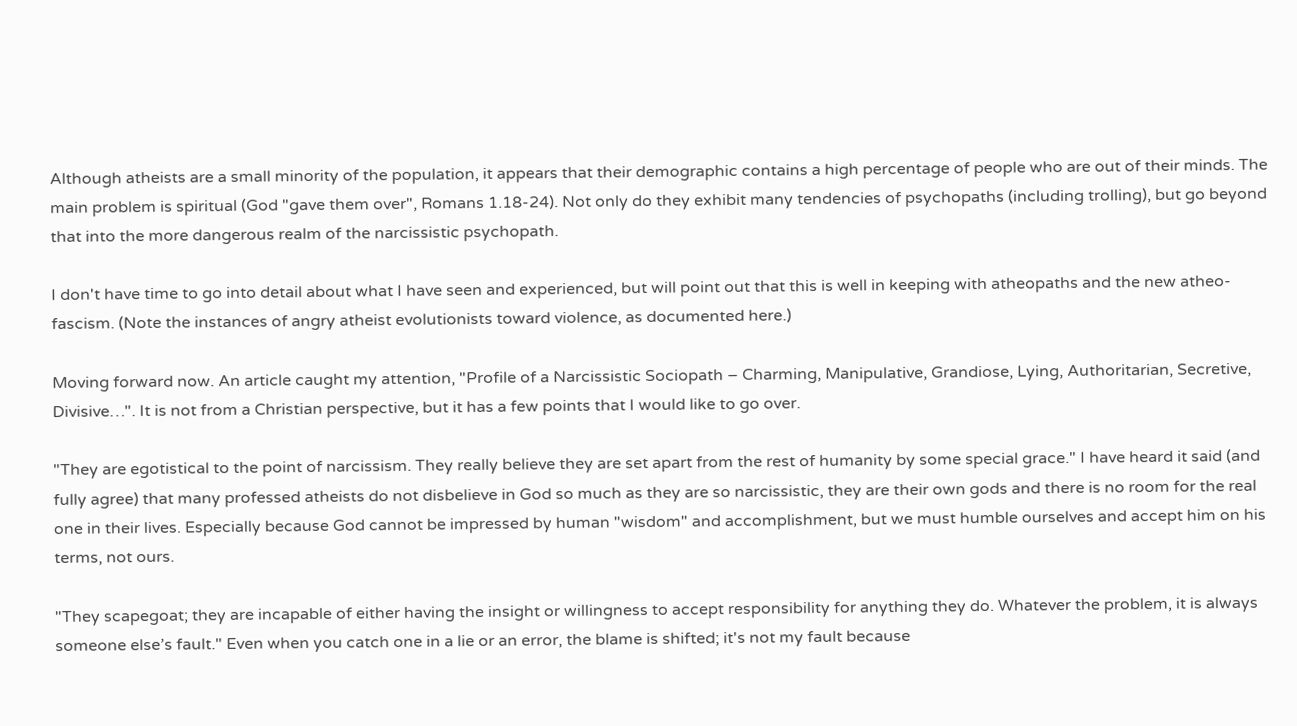Although atheists are a small minority of the population, it appears that their demographic contains a high percentage of people who are out of their minds. The main problem is spiritual (God "gave them over", Romans 1.18-24). Not only do they exhibit many tendencies of psychopaths (including trolling), but go beyond that into the more dangerous realm of the narcissistic psychopath.

I don't have time to go into detail about what I have seen and experienced, but will point out that this is well in keeping with atheopaths and the new atheo-fascism. (Note the instances of angry atheist evolutionists toward violence, as documented here.)

Moving forward now. An article caught my attention, "Profile of a Narcissistic Sociopath – Charming, Manipulative, Grandiose, Lying, Authoritarian, Secretive, Divisive…". It is not from a Christian perspective, but it has a few points that I would like to go over.

"They are egotistical to the point of narcissism. They really believe they are set apart from the rest of humanity by some special grace." I have heard it said (and fully agree) that many professed atheists do not disbelieve in God so much as they are so narcissistic, they are their own gods and there is no room for the real one in their lives. Especially because God cannot be impressed by human "wisdom" and accomplishment, but we must humble ourselves and accept him on his terms, not ours.

"They scapegoat; they are incapable of either having the insight or willingness to accept responsibility for anything they do. Whatever the problem, it is always someone else’s fault." Even when you catch one in a lie or an error, the blame is shifted; it's not my fault because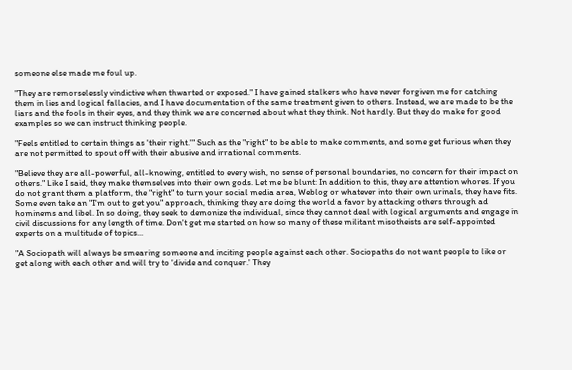someone else made me foul up.

"They are remorselessly vindictive when thwarted or exposed." I have gained stalkers who have never forgiven me for catching them in lies and logical fallacies, and I have documentation of the same treatment given to others. Instead, we are made to be the liars and the fools in their eyes, and they think we are concerned about what they think. Not hardly. But they do make for good examples so we can instruct thinking people.

"Feels entitled to certain things as 'their right.'" Such as the "right" to be able to make comments, and some get furious when they are not permitted to spout off with their abusive and irrational comments.

"Believe they are all-powerful, all-knowing, entitled to every wish, no sense of personal boundaries, no concern for their impact on others." Like I said, they make themselves into their own gods. Let me be blunt: In addition to this, they are attention whores. If you do not grant them a platform, the "right" to turn your social media area, Weblog or whatever into their own urinals, they have fits. Some even take an "I'm out to get you" approach, thinking they are doing the world a favor by attacking others through ad hominems and libel. In so doing, they seek to demonize the individual, since they cannot deal with logical arguments and engage in civil discussions for any length of time. Don't get me started on how so many of these militant misotheists are self-appointed experts on a multitude of topics...

"A Sociopath will always be smearing someone and inciting people against each other. Sociopaths do not want people to like or get along with each other and will try to 'divide and conquer.' They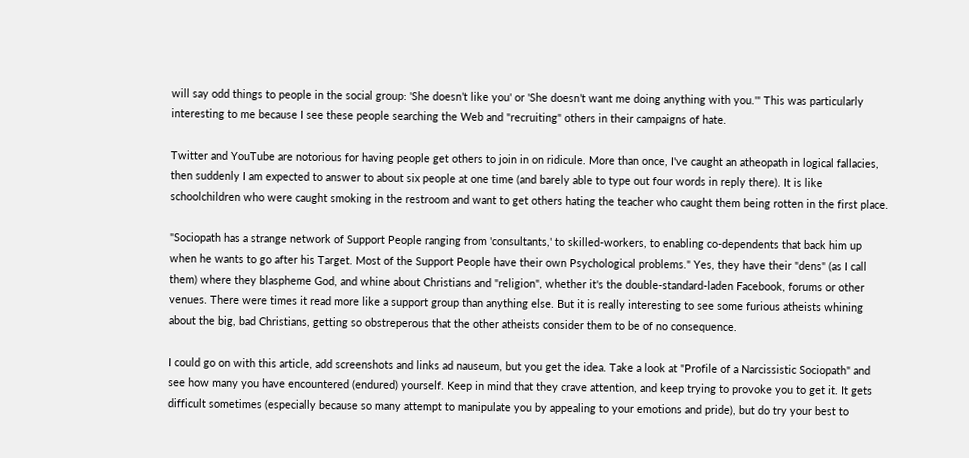will say odd things to people in the social group: 'She doesn’t like you' or 'She doesn’t want me doing anything with you.'" This was particularly interesting to me because I see these people searching the Web and "recruiting" others in their campaigns of hate.

Twitter and YouTube are notorious for having people get others to join in on ridicule. More than once, I've caught an atheopath in logical fallacies, then suddenly I am expected to answer to about six people at one time (and barely able to type out four words in reply there). It is like schoolchildren who were caught smoking in the restroom and want to get others hating the teacher who caught them being rotten in the first place.

"Sociopath has a strange network of Support People ranging from 'consultants,' to skilled-workers, to enabling co-dependents that back him up when he wants to go after his Target. Most of the Support People have their own Psychological problems." Yes, they have their "dens" (as I call them) where they blaspheme God, and whine about Christians and "religion", whether it's the double-standard-laden Facebook, forums or other venues. There were times it read more like a support group than anything else. But it is really interesting to see some furious atheists whining about the big, bad Christians, getting so obstreperous that the other atheists consider them to be of no consequence.

I could go on with this article, add screenshots and links ad nauseum, but you get the idea. Take a look at "Profile of a Narcissistic Sociopath" and see how many you have encountered (endured) yourself. Keep in mind that they crave attention, and keep trying to provoke you to get it. It gets difficult sometimes (especially because so many attempt to manipulate you by appealing to your emotions and pride), but do try your best to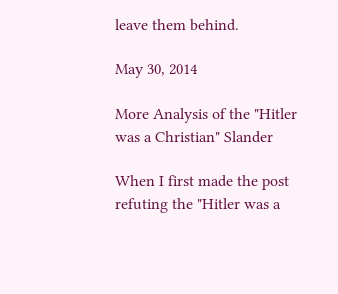leave them behind.

May 30, 2014

More Analysis of the "Hitler was a Christian" Slander

When I first made the post refuting the "Hitler was a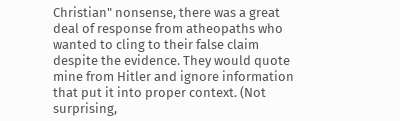Christian" nonsense, there was a great deal of response from atheopaths who wanted to cling to their false claim despite the evidence. They would quote mine from Hitler and ignore information that put it into proper context. (Not surprising,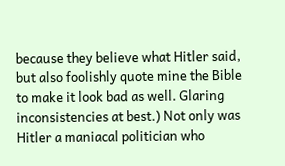because they believe what Hitler said, but also foolishly quote mine the Bible to make it look bad as well. Glaring inconsistencies at best.) Not only was Hitler a maniacal politician who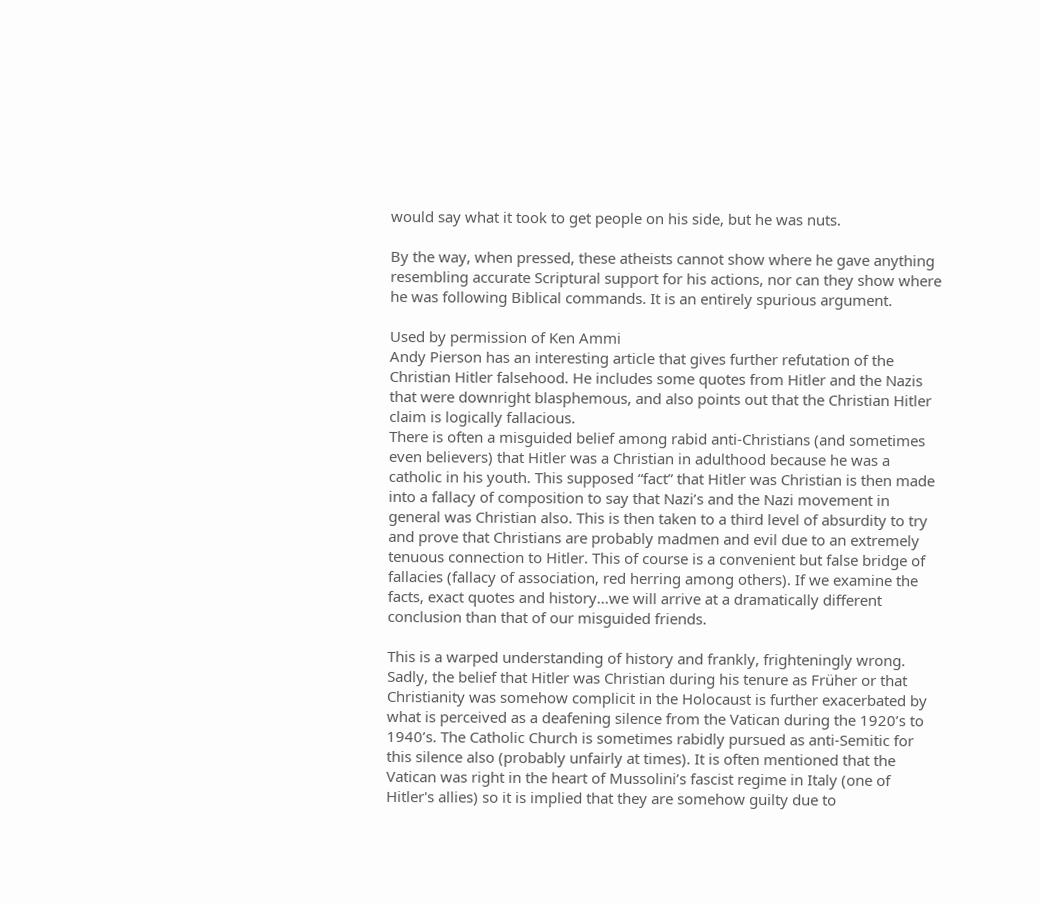would say what it took to get people on his side, but he was nuts.

By the way, when pressed, these atheists cannot show where he gave anything resembling accurate Scriptural support for his actions, nor can they show where he was following Biblical commands. It is an entirely spurious argument.

Used by permission of Ken Ammi
Andy Pierson has an interesting article that gives further refutation of the Christian Hitler falsehood. He includes some quotes from Hitler and the Nazis that were downright blasphemous, and also points out that the Christian Hitler claim is logically fallacious.
There is often a misguided belief among rabid anti-Christians (and sometimes even believers) that Hitler was a Christian in adulthood because he was a catholic in his youth. This supposed “fact” that Hitler was Christian is then made into a fallacy of composition to say that Nazi’s and the Nazi movement in general was Christian also. This is then taken to a third level of absurdity to try and prove that Christians are probably madmen and evil due to an extremely tenuous connection to Hitler. This of course is a convenient but false bridge of fallacies (fallacy of association, red herring among others). If we examine the facts, exact quotes and history...we will arrive at a dramatically different conclusion than that of our misguided friends.

This is a warped understanding of history and frankly, frighteningly wrong. Sadly, the belief that Hitler was Christian during his tenure as Früher or that Christianity was somehow complicit in the Holocaust is further exacerbated by what is perceived as a deafening silence from the Vatican during the 1920’s to 1940’s. The Catholic Church is sometimes rabidly pursued as anti-Semitic for this silence also (probably unfairly at times). It is often mentioned that the Vatican was right in the heart of Mussolini’s fascist regime in Italy (one of Hitler's allies) so it is implied that they are somehow guilty due to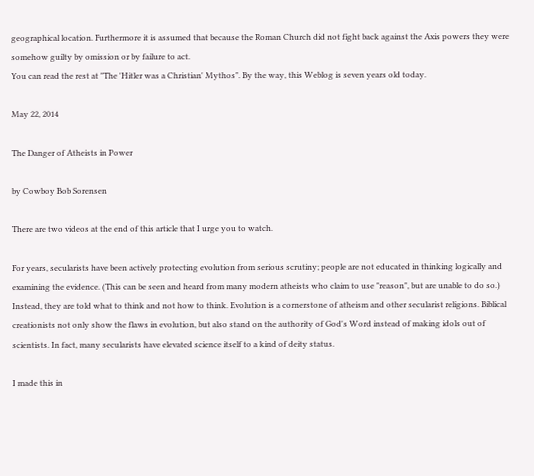geographical location. Furthermore it is assumed that because the Roman Church did not fight back against the Axis powers they were somehow guilty by omission or by failure to act.
You can read the rest at "The 'Hitler was a Christian' Mythos". By the way, this Weblog is seven years old today.

May 22, 2014

The Danger of Atheists in Power

by Cowboy Bob Sorensen

There are two videos at the end of this article that I urge you to watch.

For years, secularists have been actively protecting evolution from serious scrutiny; people are not educated in thinking logically and examining the evidence. (This can be seen and heard from many modern atheists who claim to use "reason", but are unable to do so.) Instead, they are told what to think and not how to think. Evolution is a cornerstone of atheism and other secularist religions. Biblical creationists not only show the flaws in evolution, but also stand on the authority of God's Word instead of making idols out of scientists. In fact, many secularists have elevated science itself to a kind of deity status.

I made this in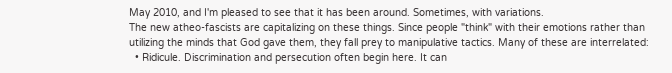May 2010, and I'm pleased to see that it has been around. Sometimes, with variations.
The new atheo-fascists are capitalizing on these things. Since people "think" with their emotions rather than utilizing the minds that God gave them, they fall prey to manipulative tactics. Many of these are interrelated:
  • Ridicule. Discrimination and persecution often begin here. It can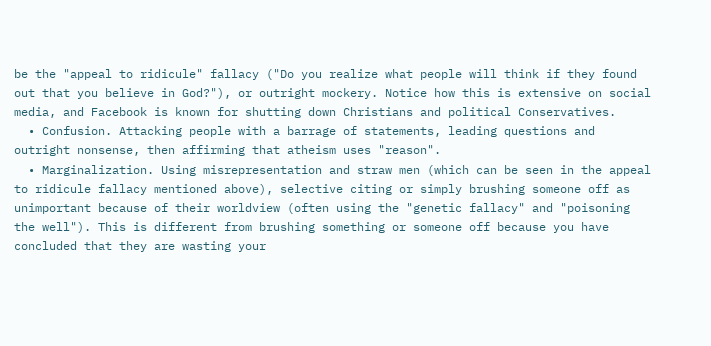be the "appeal to ridicule" fallacy ("Do you realize what people will think if they found out that you believe in God?"), or outright mockery. Notice how this is extensive on social media, and Facebook is known for shutting down Christians and political Conservatives.
  • Confusion. Attacking people with a barrage of statements, leading questions and outright nonsense, then affirming that atheism uses "reason".
  • Marginalization. Using misrepresentation and straw men (which can be seen in the appeal to ridicule fallacy mentioned above), selective citing or simply brushing someone off as unimportant because of their worldview (often using the "genetic fallacy" and "poisoning the well"). This is different from brushing something or someone off because you have concluded that they are wasting your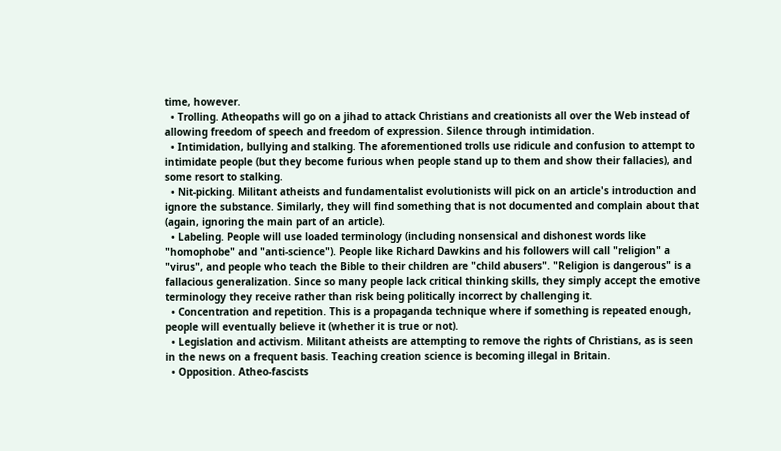time, however.
  • Trolling. Atheopaths will go on a jihad to attack Christians and creationists all over the Web instead of allowing freedom of speech and freedom of expression. Silence through intimidation.
  • Intimidation, bullying and stalking. The aforementioned trolls use ridicule and confusion to attempt to intimidate people (but they become furious when people stand up to them and show their fallacies), and some resort to stalking.
  • Nit-picking. Militant atheists and fundamentalist evolutionists will pick on an article's introduction and ignore the substance. Similarly, they will find something that is not documented and complain about that (again, ignoring the main part of an article).
  • Labeling. People will use loaded terminology (including nonsensical and dishonest words like "homophobe" and "anti-science"). People like Richard Dawkins and his followers will call "religion" a "virus", and people who teach the Bible to their children are "child abusers". "Religion is dangerous" is a fallacious generalization. Since so many people lack critical thinking skills, they simply accept the emotive terminology they receive rather than risk being politically incorrect by challenging it.
  • Concentration and repetition. This is a propaganda technique where if something is repeated enough, people will eventually believe it (whether it is true or not).
  • Legislation and activism. Militant atheists are attempting to remove the rights of Christians, as is seen in the news on a frequent basis. Teaching creation science is becoming illegal in Britain.
  • Opposition. Atheo-fascists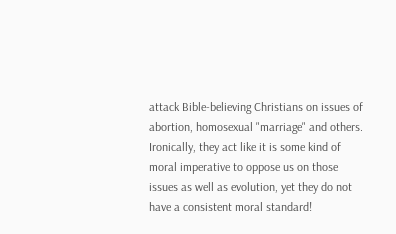attack Bible-believing Christians on issues of abortion, homosexual "marriage" and others. Ironically, they act like it is some kind of moral imperative to oppose us on those issues as well as evolution, yet they do not have a consistent moral standard!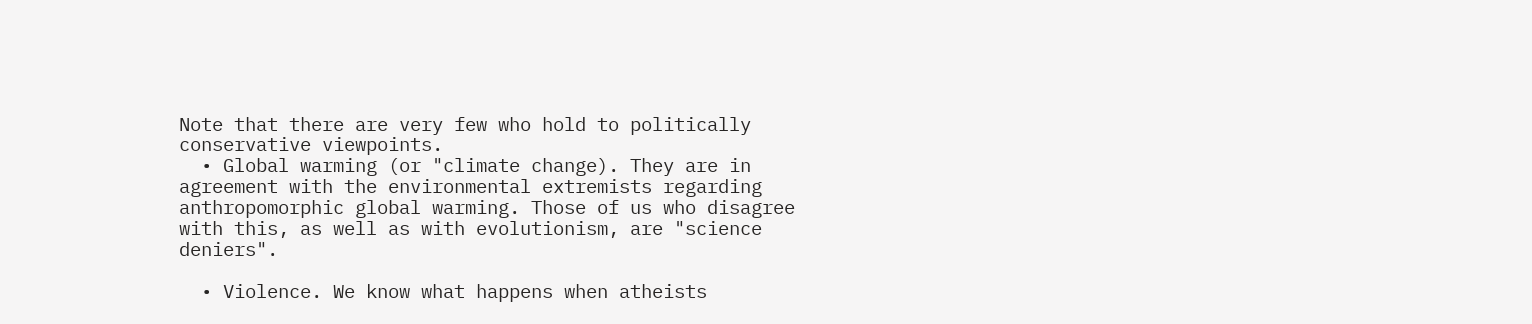Note that there are very few who hold to politically conservative viewpoints.
  • Global warming (or "climate change). They are in agreement with the environmental extremists regarding anthropomorphic global warming. Those of us who disagree with this, as well as with evolutionism, are "science deniers".

  • Violence. We know what happens when atheists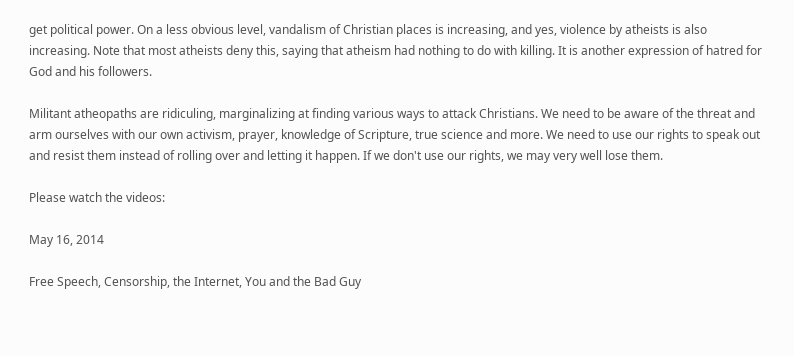get political power. On a less obvious level, vandalism of Christian places is increasing, and yes, violence by atheists is also increasing. Note that most atheists deny this, saying that atheism had nothing to do with killing. It is another expression of hatred for God and his followers.

Militant atheopaths are ridiculing, marginalizing at finding various ways to attack Christians. We need to be aware of the threat and arm ourselves with our own activism, prayer, knowledge of Scripture, true science and more. We need to use our rights to speak out and resist them instead of rolling over and letting it happen. If we don't use our rights, we may very well lose them.

Please watch the videos:

May 16, 2014

Free Speech, Censorship, the Internet, You and the Bad Guy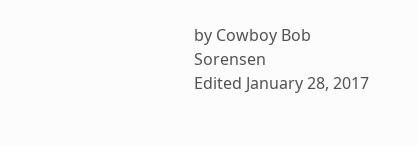by Cowboy Bob Sorensen
Edited January 28, 2017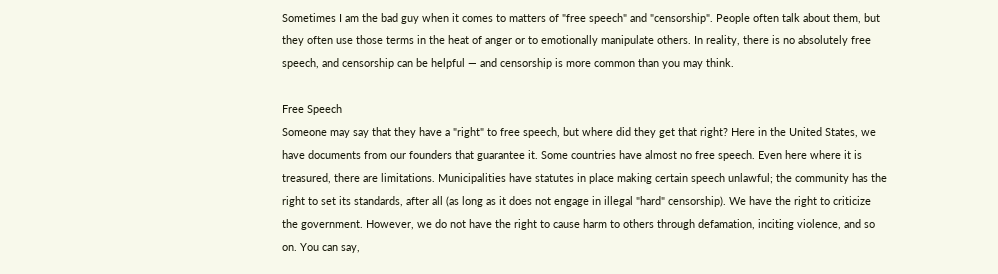Sometimes I am the bad guy when it comes to matters of "free speech" and "censorship". People often talk about them, but they often use those terms in the heat of anger or to emotionally manipulate others. In reality, there is no absolutely free speech, and censorship can be helpful — and censorship is more common than you may think.

Free Speech
Someone may say that they have a "right" to free speech, but where did they get that right? Here in the United States, we have documents from our founders that guarantee it. Some countries have almost no free speech. Even here where it is treasured, there are limitations. Municipalities have statutes in place making certain speech unlawful; the community has the right to set its standards, after all (as long as it does not engage in illegal "hard" censorship). We have the right to criticize the government. However, we do not have the right to cause harm to others through defamation, inciting violence, and so on. You can say,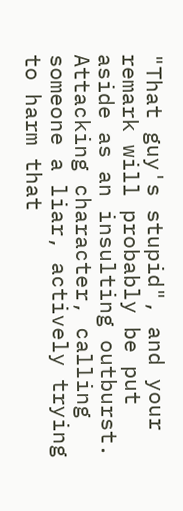"That guy's stupid", and your remark will probably be put aside as an insulting outburst. Attacking character, calling someone a liar, actively trying to harm that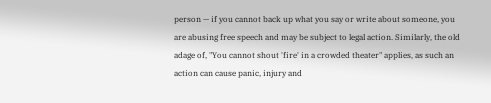person — if you cannot back up what you say or write about someone, you are abusing free speech and may be subject to legal action. Similarly, the old adage of, "You cannot shout 'fire' in a crowded theater" applies, as such an action can cause panic, injury and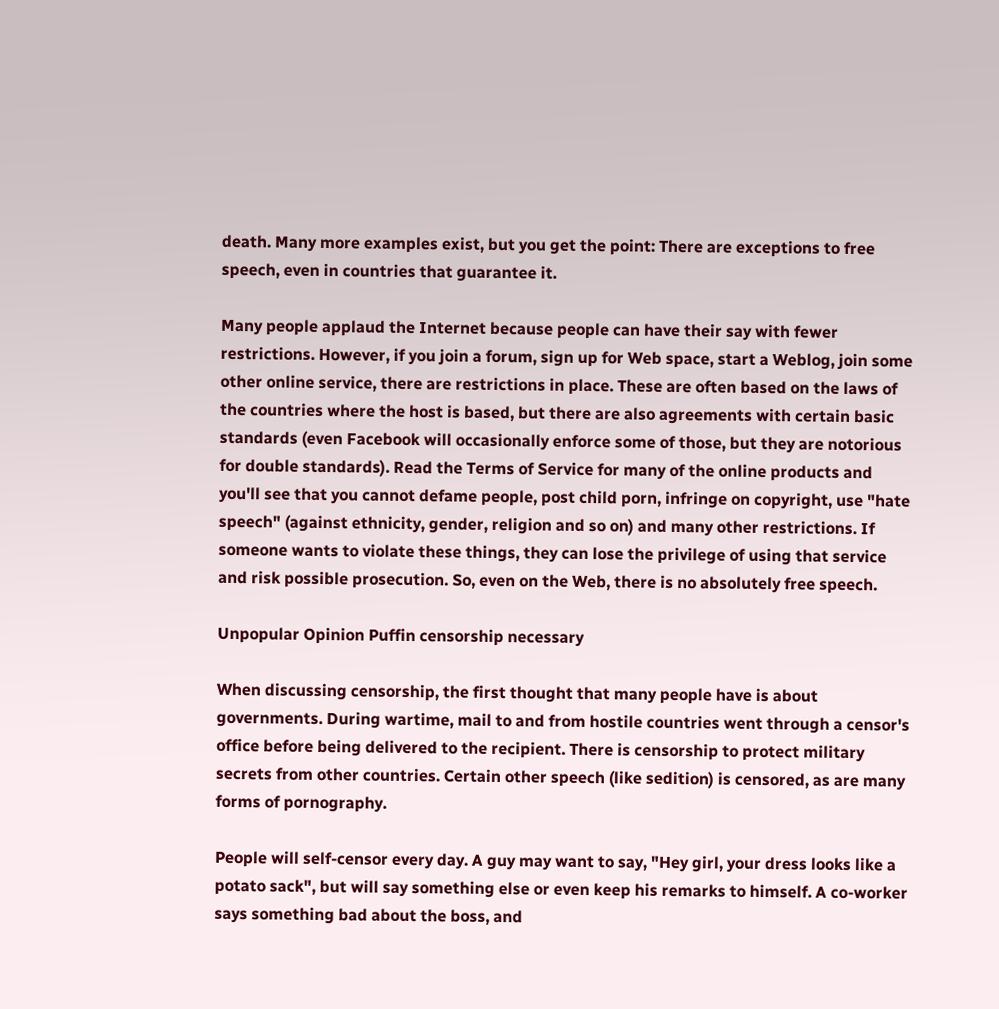death. Many more examples exist, but you get the point: There are exceptions to free speech, even in countries that guarantee it.

Many people applaud the Internet because people can have their say with fewer restrictions. However, if you join a forum, sign up for Web space, start a Weblog, join some other online service, there are restrictions in place. These are often based on the laws of the countries where the host is based, but there are also agreements with certain basic standards (even Facebook will occasionally enforce some of those, but they are notorious for double standards). Read the Terms of Service for many of the online products and you'll see that you cannot defame people, post child porn, infringe on copyright, use "hate speech" (against ethnicity, gender, religion and so on) and many other restrictions. If someone wants to violate these things, they can lose the privilege of using that service and risk possible prosecution. So, even on the Web, there is no absolutely free speech.

Unpopular Opinion Puffin censorship necessary

When discussing censorship, the first thought that many people have is about governments. During wartime, mail to and from hostile countries went through a censor's office before being delivered to the recipient. There is censorship to protect military secrets from other countries. Certain other speech (like sedition) is censored, as are many forms of pornography.

People will self-censor every day. A guy may want to say, "Hey girl, your dress looks like a potato sack", but will say something else or even keep his remarks to himself. A co-worker says something bad about the boss, and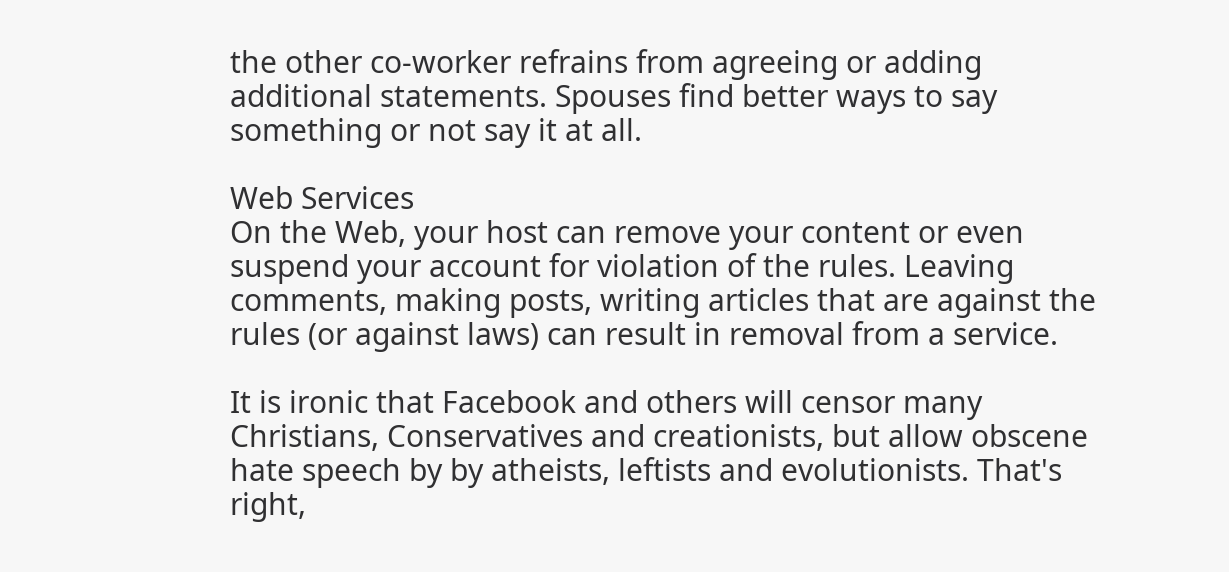the other co-worker refrains from agreeing or adding additional statements. Spouses find better ways to say something or not say it at all.

Web Services
On the Web, your host can remove your content or even suspend your account for violation of the rules. Leaving comments, making posts, writing articles that are against the rules (or against laws) can result in removal from a service.

It is ironic that Facebook and others will censor many Christians, Conservatives and creationists, but allow obscene hate speech by by atheists, leftists and evolutionists. That's right,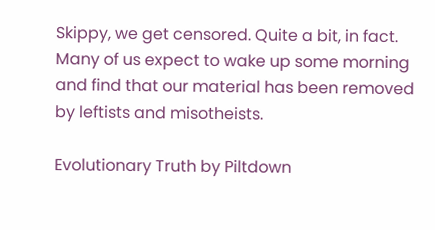Skippy, we get censored. Quite a bit, in fact. Many of us expect to wake up some morning and find that our material has been removed by leftists and misotheists.

Evolutionary Truth by Piltdown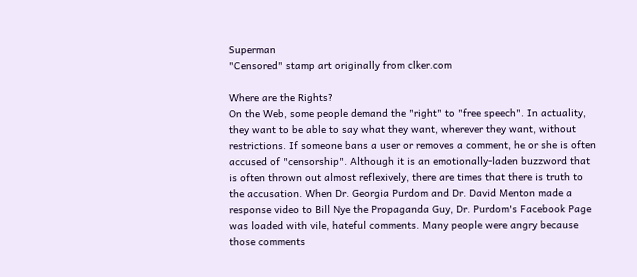Superman
"Censored" stamp art originally from clker.com

Where are the Rights?
On the Web, some people demand the "right" to "free speech". In actuality, they want to be able to say what they want, wherever they want, without restrictions. If someone bans a user or removes a comment, he or she is often accused of "censorship". Although it is an emotionally-laden buzzword that is often thrown out almost reflexively, there are times that there is truth to the accusation. When Dr. Georgia Purdom and Dr. David Menton made a response video to Bill Nye the Propaganda Guy, Dr. Purdom's Facebook Page was loaded with vile, hateful comments. Many people were angry because those comments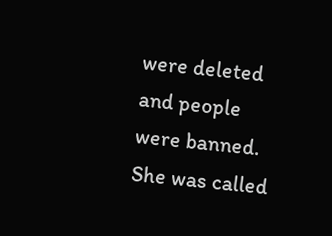were deleted and people were banned. She was called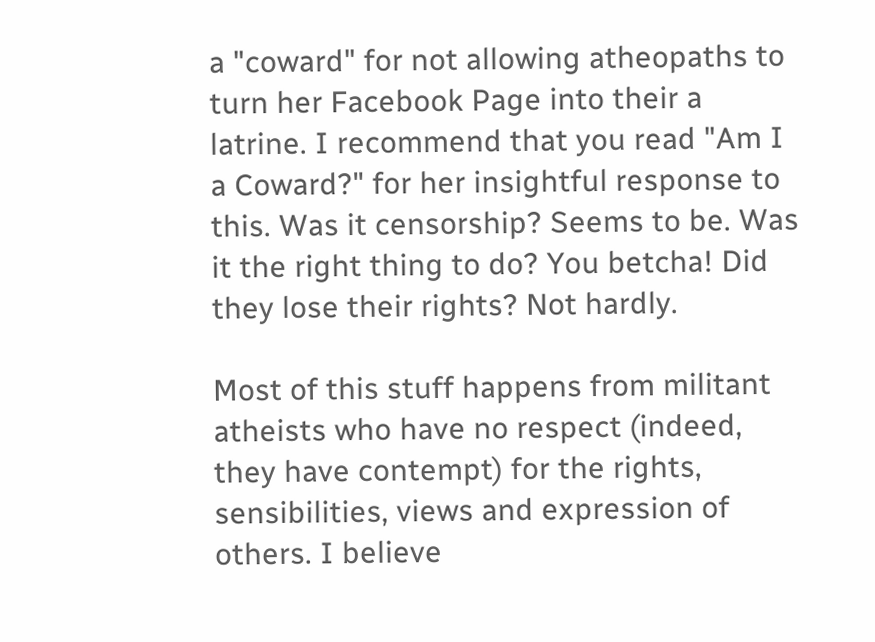a "coward" for not allowing atheopaths to turn her Facebook Page into their a latrine. I recommend that you read "Am I a Coward?" for her insightful response to this. Was it censorship? Seems to be. Was it the right thing to do? You betcha! Did they lose their rights? Not hardly.

Most of this stuff happens from militant atheists who have no respect (indeed, they have contempt) for the rights, sensibilities, views and expression of others. I believe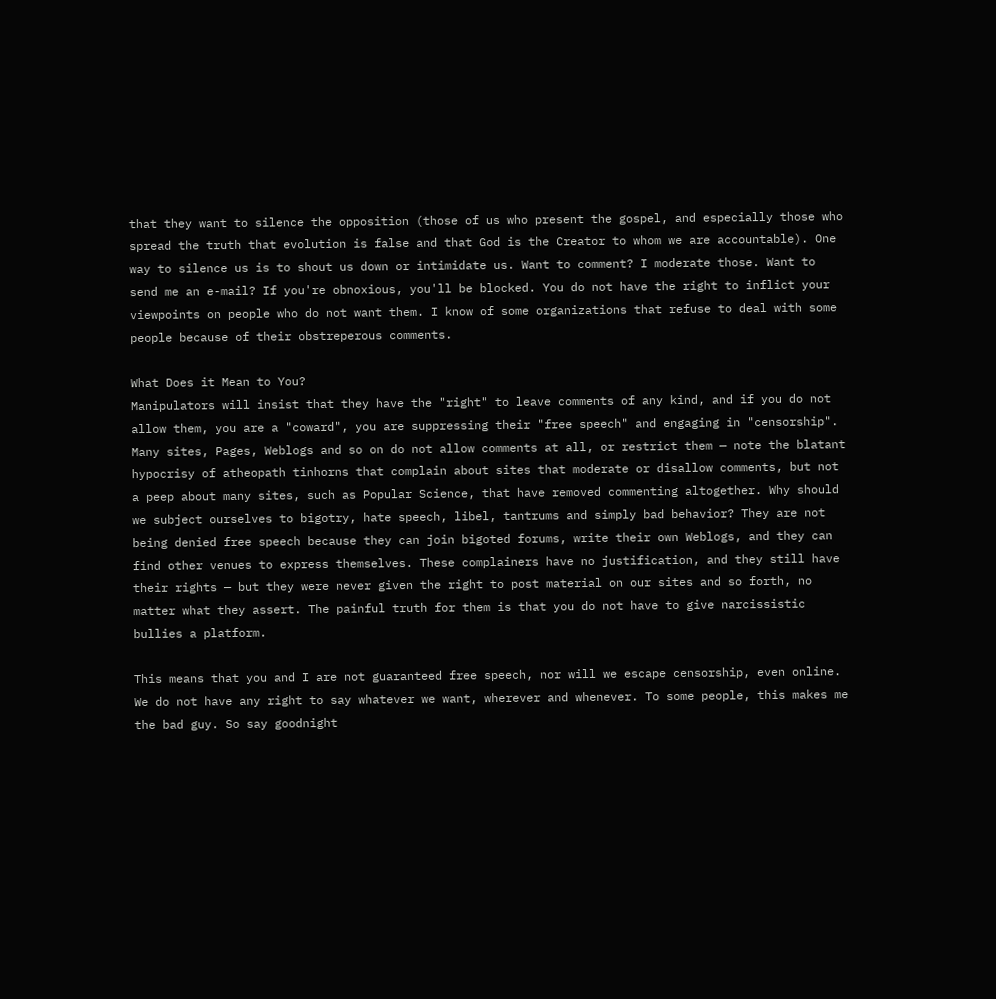that they want to silence the opposition (those of us who present the gospel, and especially those who spread the truth that evolution is false and that God is the Creator to whom we are accountable). One way to silence us is to shout us down or intimidate us. Want to comment? I moderate those. Want to send me an e-mail? If you're obnoxious, you'll be blocked. You do not have the right to inflict your viewpoints on people who do not want them. I know of some organizations that refuse to deal with some people because of their obstreperous comments.

What Does it Mean to You?
Manipulators will insist that they have the "right" to leave comments of any kind, and if you do not allow them, you are a "coward", you are suppressing their "free speech" and engaging in "censorship". Many sites, Pages, Weblogs and so on do not allow comments at all, or restrict them — note the blatant hypocrisy of atheopath tinhorns that complain about sites that moderate or disallow comments, but not a peep about many sites, such as Popular Science, that have removed commenting altogether. Why should we subject ourselves to bigotry, hate speech, libel, tantrums and simply bad behavior? They are not being denied free speech because they can join bigoted forums, write their own Weblogs, and they can find other venues to express themselves. These complainers have no justification, and they still have their rights — but they were never given the right to post material on our sites and so forth, no matter what they assert. The painful truth for them is that you do not have to give narcissistic bullies a platform.

This means that you and I are not guaranteed free speech, nor will we escape censorship, even online. We do not have any right to say whatever we want, wherever and whenever. To some people, this makes me the bad guy. So say goodnight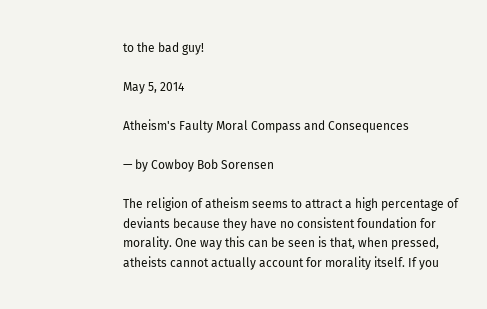to the bad guy!

May 5, 2014

Atheism's Faulty Moral Compass and Consequences

— by Cowboy Bob Sorensen

The religion of atheism seems to attract a high percentage of deviants because they have no consistent foundation for morality. One way this can be seen is that, when pressed, atheists cannot actually account for morality itself. If you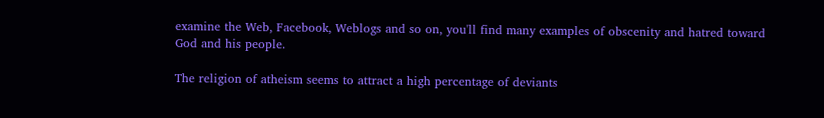examine the Web, Facebook, Weblogs and so on, you'll find many examples of obscenity and hatred toward God and his people.

The religion of atheism seems to attract a high percentage of deviants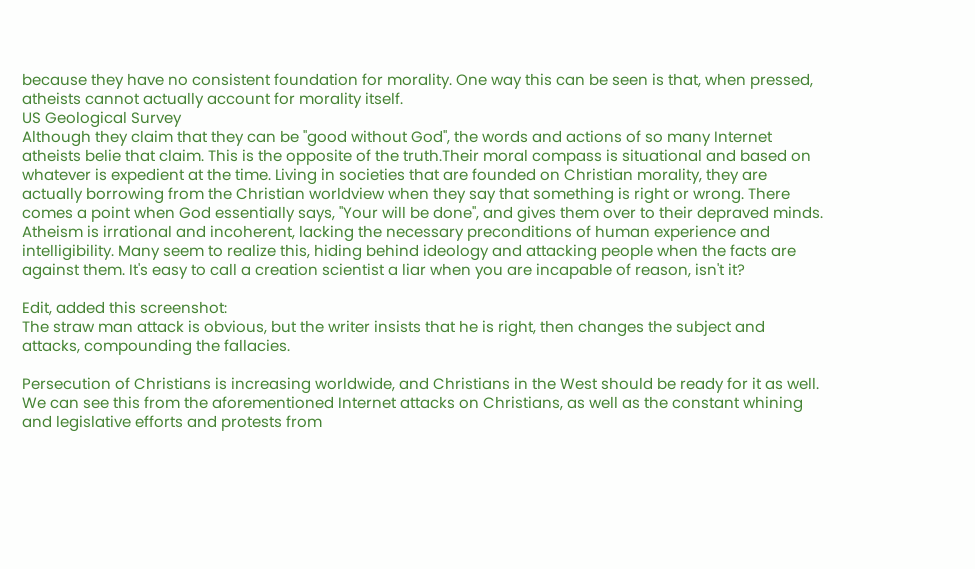because they have no consistent foundation for morality. One way this can be seen is that, when pressed, atheists cannot actually account for morality itself.
US Geological Survey
Although they claim that they can be "good without God", the words and actions of so many Internet atheists belie that claim. This is the opposite of the truth.Their moral compass is situational and based on whatever is expedient at the time. Living in societies that are founded on Christian morality, they are actually borrowing from the Christian worldview when they say that something is right or wrong. There comes a point when God essentially says, "Your will be done", and gives them over to their depraved minds. Atheism is irrational and incoherent, lacking the necessary preconditions of human experience and intelligibility. Many seem to realize this, hiding behind ideology and attacking people when the facts are against them. It's easy to call a creation scientist a liar when you are incapable of reason, isn't it?

Edit, added this screenshot:
The straw man attack is obvious, but the writer insists that he is right, then changes the subject and attacks, compounding the fallacies.

Persecution of Christians is increasing worldwide, and Christians in the West should be ready for it as well. We can see this from the aforementioned Internet attacks on Christians, as well as the constant whining and legislative efforts and protests from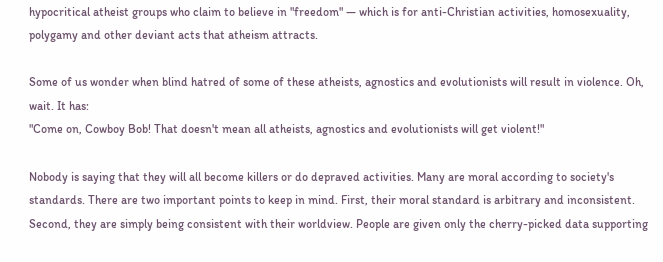hypocritical atheist groups who claim to believe in "freedom" — which is for anti-Christian activities, homosexuality, polygamy and other deviant acts that atheism attracts.

Some of us wonder when blind hatred of some of these atheists, agnostics and evolutionists will result in violence. Oh, wait. It has:
"Come on, Cowboy Bob! That doesn't mean all atheists, agnostics and evolutionists will get violent!"

Nobody is saying that they will all become killers or do depraved activities. Many are moral according to society's standards. There are two important points to keep in mind. First, their moral standard is arbitrary and inconsistent. Second, they are simply being consistent with their worldview. People are given only the cherry-picked data supporting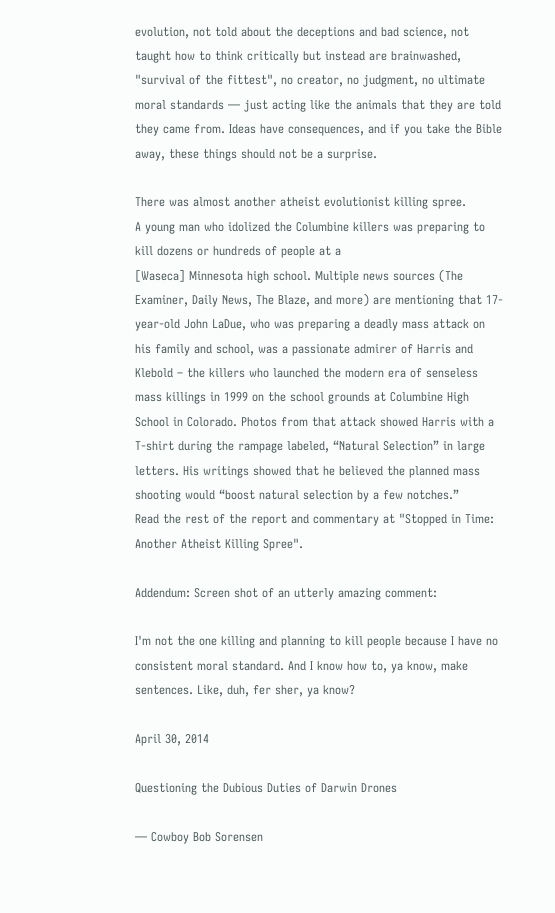evolution, not told about the deceptions and bad science, not taught how to think critically but instead are brainwashed, "survival of the fittest", no creator, no judgment, no ultimate moral standards — just acting like the animals that they are told they came from. Ideas have consequences, and if you take the Bible away, these things should not be a surprise.

There was almost another atheist evolutionist killing spree.
A young man who idolized the Columbine killers was preparing to kill dozens or hundreds of people at a
[Waseca] Minnesota high school. Multiple news sources (The Examiner, Daily News, The Blaze, and more) are mentioning that 17-year-old John LaDue, who was preparing a deadly mass attack on his family and school, was a passionate admirer of Harris and Klebold – the killers who launched the modern era of senseless mass killings in 1999 on the school grounds at Columbine High School in Colorado. Photos from that attack showed Harris with a T-shirt during the rampage labeled, “Natural Selection” in large letters. His writings showed that he believed the planned mass shooting would “boost natural selection by a few notches.”
Read the rest of the report and commentary at "Stopped in Time: Another Atheist Killing Spree".

Addendum: Screen shot of an utterly amazing comment:

I'm not the one killing and planning to kill people because I have no consistent moral standard. And I know how to, ya know, make sentences. Like, duh, fer sher, ya know?

April 30, 2014

Questioning the Dubious Duties of Darwin Drones

— Cowboy Bob Sorensen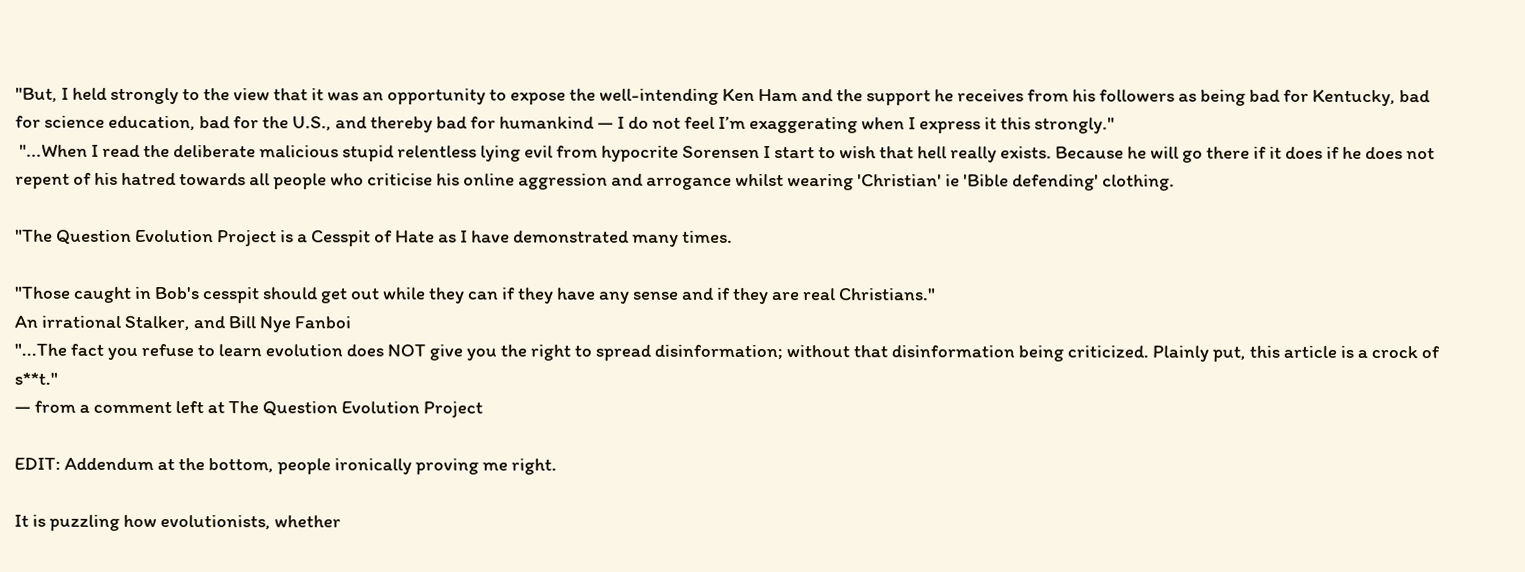"But, I held strongly to the view that it was an opportunity to expose the well-intending Ken Ham and the support he receives from his followers as being bad for Kentucky, bad for science education, bad for the U.S., and thereby bad for humankind — I do not feel I’m exaggerating when I express it this strongly."
 "...When I read the deliberate malicious stupid relentless lying evil from hypocrite Sorensen I start to wish that hell really exists. Because he will go there if it does if he does not repent of his hatred towards all people who criticise his online aggression and arrogance whilst wearing 'Christian' ie 'Bible defending' clothing.

"The Question Evolution Project is a Cesspit of Hate as I have demonstrated many times.

"Those caught in Bob's cesspit should get out while they can if they have any sense and if they are real Christians."
An irrational Stalker, and Bill Nye Fanboi
"...The fact you refuse to learn evolution does NOT give you the right to spread disinformation; without that disinformation being criticized. Plainly put, this article is a crock of s**t."
— from a comment left at The Question Evolution Project

EDIT: Addendum at the bottom, people ironically proving me right.

It is puzzling how evolutionists, whether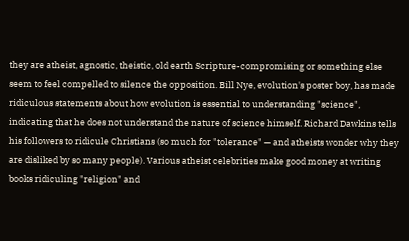they are atheist, agnostic, theistic, old earth Scripture-compromising or something else seem to feel compelled to silence the opposition. Bill Nye, evolution's poster boy, has made ridiculous statements about how evolution is essential to understanding "science", indicating that he does not understand the nature of science himself. Richard Dawkins tells his followers to ridicule Christians (so much for "tolerance" — and atheists wonder why they are disliked by so many people). Various atheist celebrities make good money at writing books ridiculing "religion" and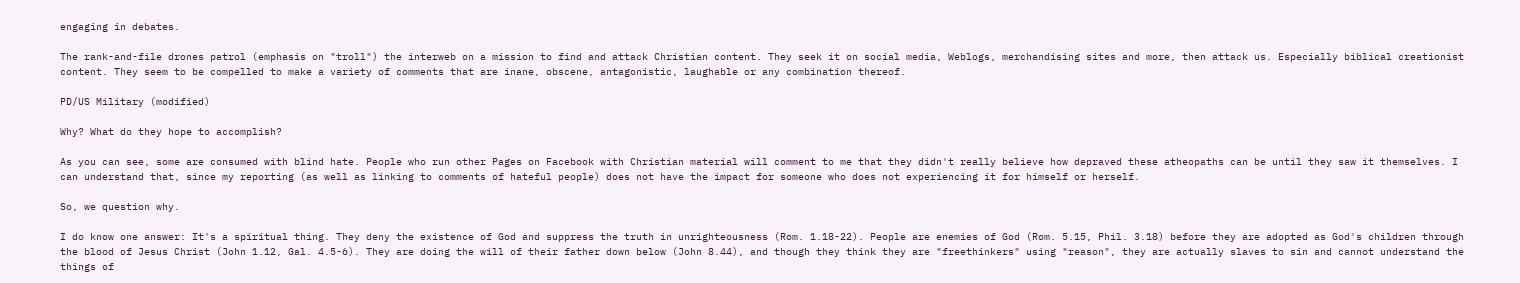engaging in debates.

The rank-and-file drones patrol (emphasis on "troll") the interweb on a mission to find and attack Christian content. They seek it on social media, Weblogs, merchandising sites and more, then attack us. Especially biblical creationist content. They seem to be compelled to make a variety of comments that are inane, obscene, antagonistic, laughable or any combination thereof.

PD/US Military (modified)

Why? What do they hope to accomplish?

As you can see, some are consumed with blind hate. People who run other Pages on Facebook with Christian material will comment to me that they didn't really believe how depraved these atheopaths can be until they saw it themselves. I can understand that, since my reporting (as well as linking to comments of hateful people) does not have the impact for someone who does not experiencing it for himself or herself.

So, we question why.

I do know one answer: It's a spiritual thing. They deny the existence of God and suppress the truth in unrighteousness (Rom. 1.18-22). People are enemies of God (Rom. 5.15, Phil. 3.18) before they are adopted as God's children through the blood of Jesus Christ (John 1.12, Gal. 4.5-6). They are doing the will of their father down below (John 8.44), and though they think they are "freethinkers" using "reason", they are actually slaves to sin and cannot understand the things of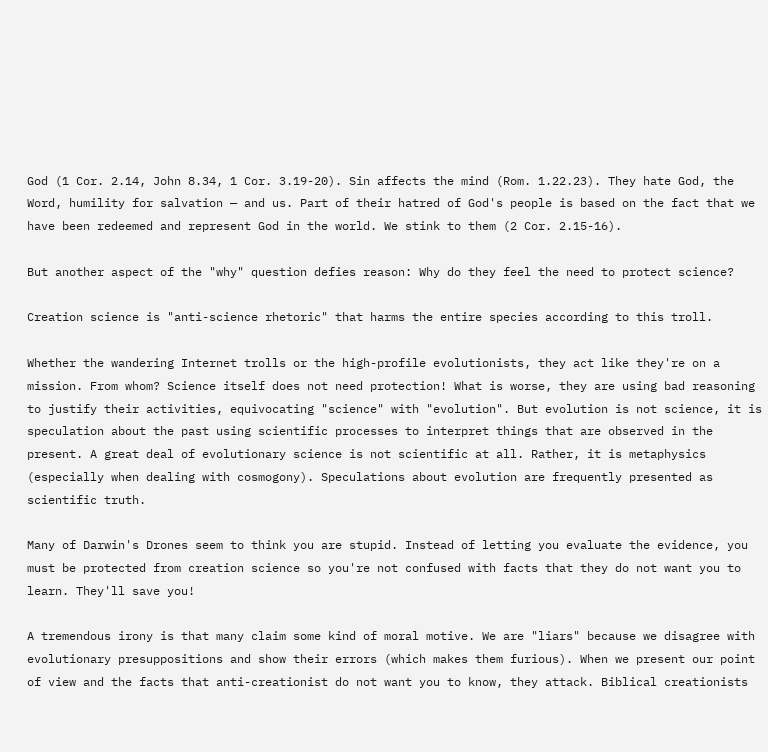God (1 Cor. 2.14, John 8.34, 1 Cor. 3.19-20). Sin affects the mind (Rom. 1.22.23). They hate God, the Word, humility for salvation — and us. Part of their hatred of God's people is based on the fact that we have been redeemed and represent God in the world. We stink to them (2 Cor. 2.15-16).

But another aspect of the "why" question defies reason: Why do they feel the need to protect science?

Creation science is "anti-science rhetoric" that harms the entire species according to this troll.

Whether the wandering Internet trolls or the high-profile evolutionists, they act like they're on a mission. From whom? Science itself does not need protection! What is worse, they are using bad reasoning to justify their activities, equivocating "science" with "evolution". But evolution is not science, it is speculation about the past using scientific processes to interpret things that are observed in the present. A great deal of evolutionary science is not scientific at all. Rather, it is metaphysics (especially when dealing with cosmogony). Speculations about evolution are frequently presented as scientific truth.

Many of Darwin's Drones seem to think you are stupid. Instead of letting you evaluate the evidence, you must be protected from creation science so you're not confused with facts that they do not want you to learn. They'll save you!

A tremendous irony is that many claim some kind of moral motive. We are "liars" because we disagree with evolutionary presuppositions and show their errors (which makes them furious). When we present our point of view and the facts that anti-creationist do not want you to know, they attack. Biblical creationists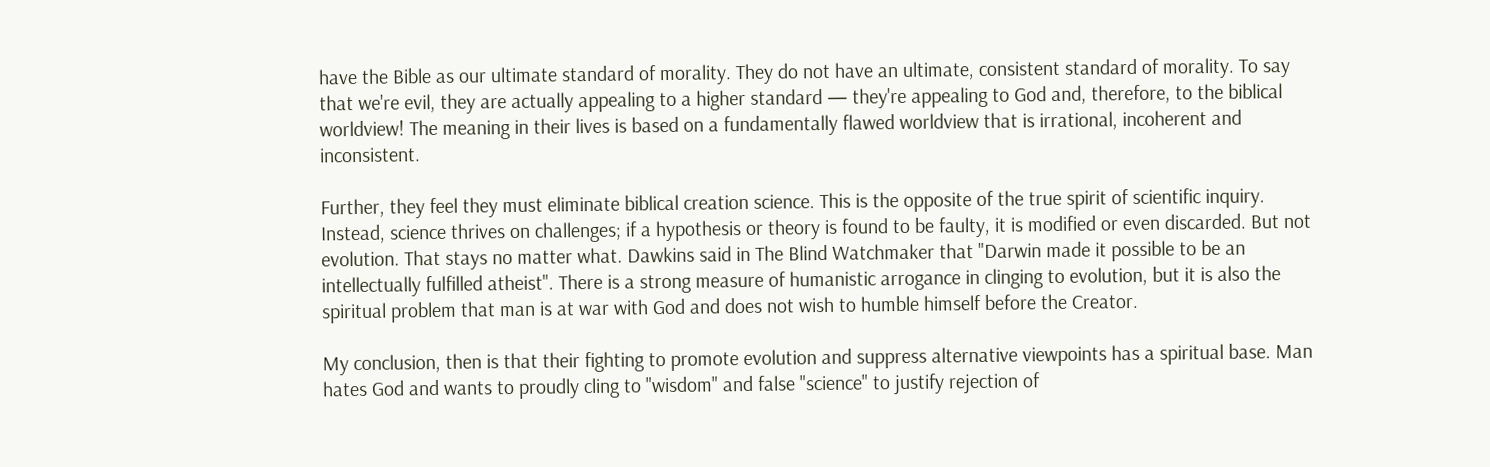have the Bible as our ultimate standard of morality. They do not have an ultimate, consistent standard of morality. To say that we're evil, they are actually appealing to a higher standard — they're appealing to God and, therefore, to the biblical worldview! The meaning in their lives is based on a fundamentally flawed worldview that is irrational, incoherent and inconsistent.

Further, they feel they must eliminate biblical creation science. This is the opposite of the true spirit of scientific inquiry. Instead, science thrives on challenges; if a hypothesis or theory is found to be faulty, it is modified or even discarded. But not evolution. That stays no matter what. Dawkins said in The Blind Watchmaker that "Darwin made it possible to be an intellectually fulfilled atheist". There is a strong measure of humanistic arrogance in clinging to evolution, but it is also the spiritual problem that man is at war with God and does not wish to humble himself before the Creator.

My conclusion, then is that their fighting to promote evolution and suppress alternative viewpoints has a spiritual base. Man hates God and wants to proudly cling to "wisdom" and false "science" to justify rejection of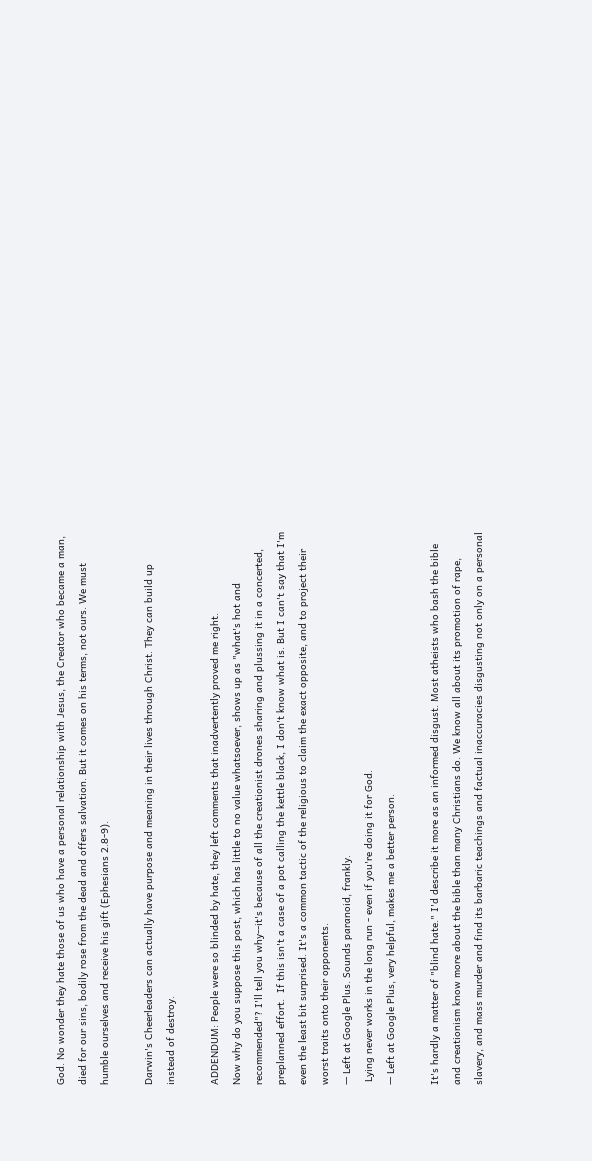God. No wonder they hate those of us who have a personal relationship with Jesus, the Creator who became a man, died for our sins, bodily rose from the dead and offers salvation. But it comes on his terms, not ours. We must humble ourselves and receive his gift (Ephesians 2.8-9).

Darwin's Cheerleaders can actually have purpose and meaning in their lives through Christ. They can build up instead of destroy.

ADDENDUM: People were so blinded by hate, they left comments that inadvertently proved me right.
Now why do you suppose this post, which has little to no value whatsoever, shows up as "what's hot and recommended"? I'll tell you why--it's because of all the creationist drones sharing and plussing it in a concerted, preplanned effort.  If this isn't a case of a pot calling the kettle black, I don't know what is. But I can't say that I'm even the least bit surprised. It's a common tactic of the religious to claim the exact opposite, and to project their worst traits onto their opponents.
— Left at Google Plus. Sounds paranoid, frankly.
 Lying never works in the long run - even if you're doing it for God.
— Left at Google Plus, very helpful, makes me a better person.

It's hardly a matter of "blind hate." I'd describe it more as an informed disgust. Most atheists who bash the bible and creationism know more about the bible than many Christians do. We know all about its promotion of rape, slavery, and mass murder and find its barbaric teachings and factual inaccuracies disgusting not only on a personal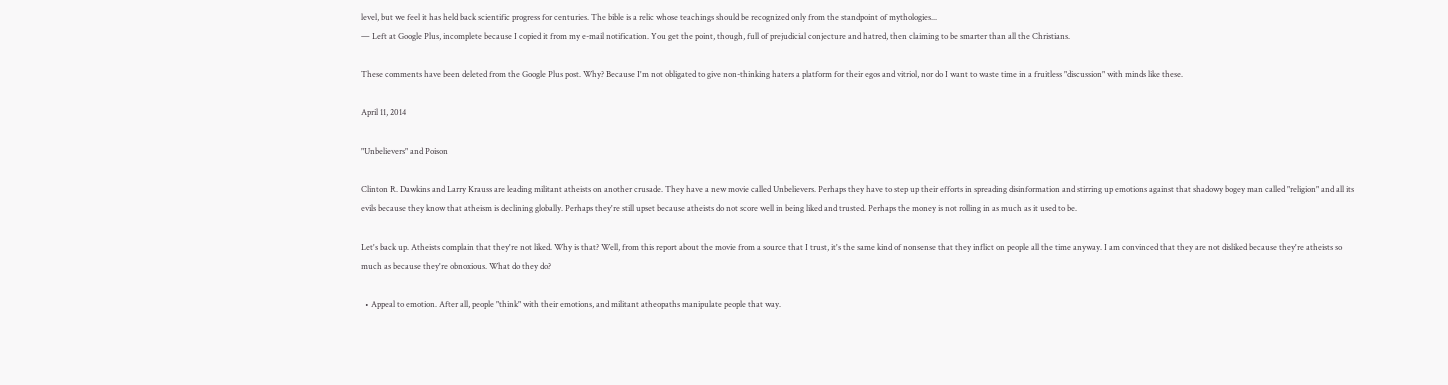level, but we feel it has held back scientific progress for centuries. The bible is a relic whose teachings should be recognized only from the standpoint of mythologies...
— Left at Google Plus, incomplete because I copied it from my e-mail notification. You get the point, though, full of prejudicial conjecture and hatred, then claiming to be smarter than all the Christians.

These comments have been deleted from the Google Plus post. Why? Because I'm not obligated to give non-thinking haters a platform for their egos and vitriol, nor do I want to waste time in a fruitless "discussion" with minds like these.

April 11, 2014

"Unbelievers" and Poison

Clinton R. Dawkins and Larry Krauss are leading militant atheists on another crusade. They have a new movie called Unbelievers. Perhaps they have to step up their efforts in spreading disinformation and stirring up emotions against that shadowy bogey man called "religion" and all its evils because they know that atheism is declining globally. Perhaps they're still upset because atheists do not score well in being liked and trusted. Perhaps the money is not rolling in as much as it used to be.

Let's back up. Atheists complain that they're not liked. Why is that? Well, from this report about the movie from a source that I trust, it's the same kind of nonsense that they inflict on people all the time anyway. I am convinced that they are not disliked because they're atheists so much as because they're obnoxious. What do they do?

  • Appeal to emotion. After all, people "think" with their emotions, and militant atheopaths manipulate people that way.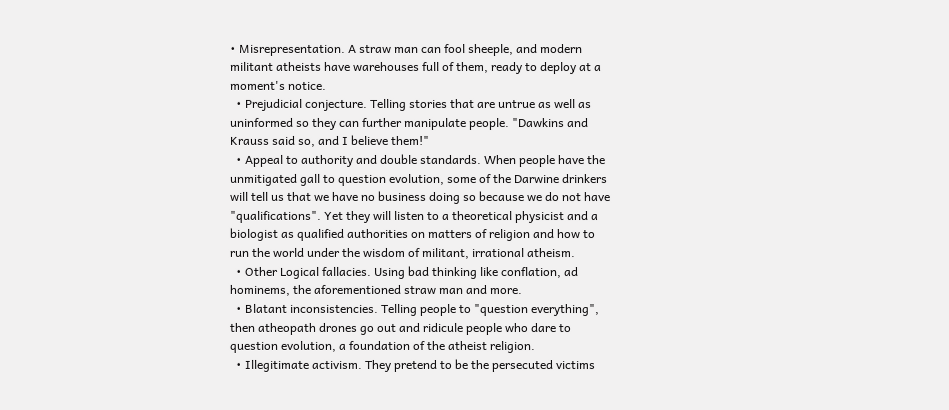• Misrepresentation. A straw man can fool sheeple, and modern militant atheists have warehouses full of them, ready to deploy at a moment's notice.
  • Prejudicial conjecture. Telling stories that are untrue as well as uninformed so they can further manipulate people. "Dawkins and Krauss said so, and I believe them!"
  • Appeal to authority and double standards. When people have the unmitigated gall to question evolution, some of the Darwine drinkers will tell us that we have no business doing so because we do not have "qualifications". Yet they will listen to a theoretical physicist and a biologist as qualified authorities on matters of religion and how to run the world under the wisdom of militant, irrational atheism.
  • Other Logical fallacies. Using bad thinking like conflation, ad hominems, the aforementioned straw man and more.
  • Blatant inconsistencies. Telling people to "question everything", then atheopath drones go out and ridicule people who dare to question evolution, a foundation of the atheist religion.
  • Illegitimate activism. They pretend to be the persecuted victims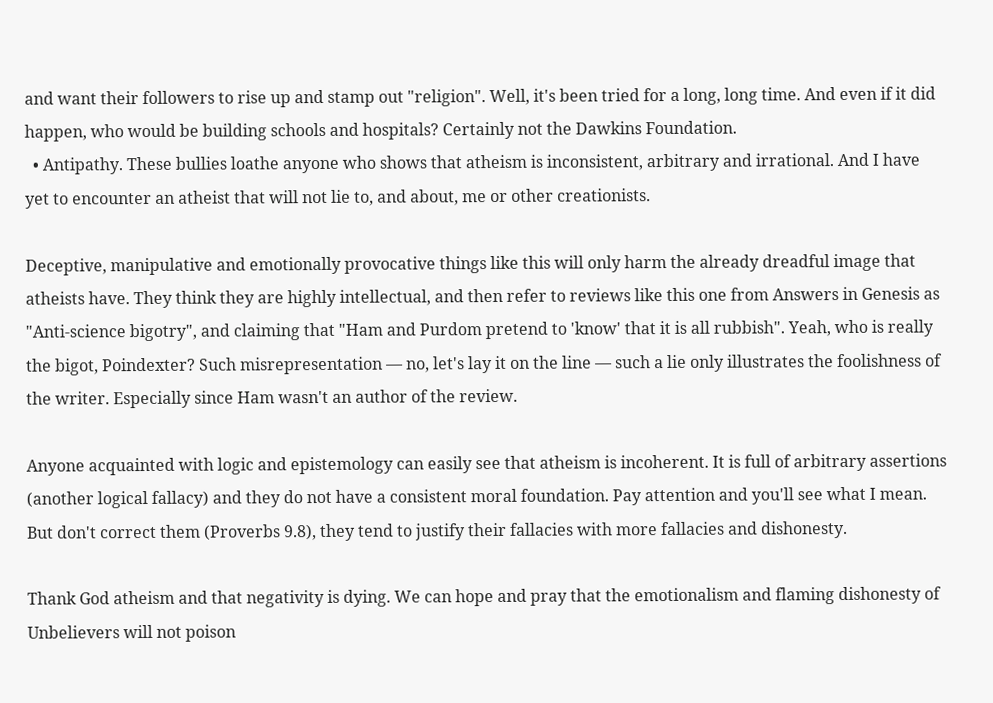and want their followers to rise up and stamp out "religion". Well, it's been tried for a long, long time. And even if it did happen, who would be building schools and hospitals? Certainly not the Dawkins Foundation.
  • Antipathy. These bullies loathe anyone who shows that atheism is inconsistent, arbitrary and irrational. And I have yet to encounter an atheist that will not lie to, and about, me or other creationists.

Deceptive, manipulative and emotionally provocative things like this will only harm the already dreadful image that atheists have. They think they are highly intellectual, and then refer to reviews like this one from Answers in Genesis as "Anti-science bigotry", and claiming that "Ham and Purdom pretend to 'know' that it is all rubbish". Yeah, who is really the bigot, Poindexter? Such misrepresentation — no, let's lay it on the line — such a lie only illustrates the foolishness of the writer. Especially since Ham wasn't an author of the review.

Anyone acquainted with logic and epistemology can easily see that atheism is incoherent. It is full of arbitrary assertions (another logical fallacy) and they do not have a consistent moral foundation. Pay attention and you'll see what I mean. But don't correct them (Proverbs 9.8), they tend to justify their fallacies with more fallacies and dishonesty.

Thank God atheism and that negativity is dying. We can hope and pray that the emotionalism and flaming dishonesty of Unbelievers will not poison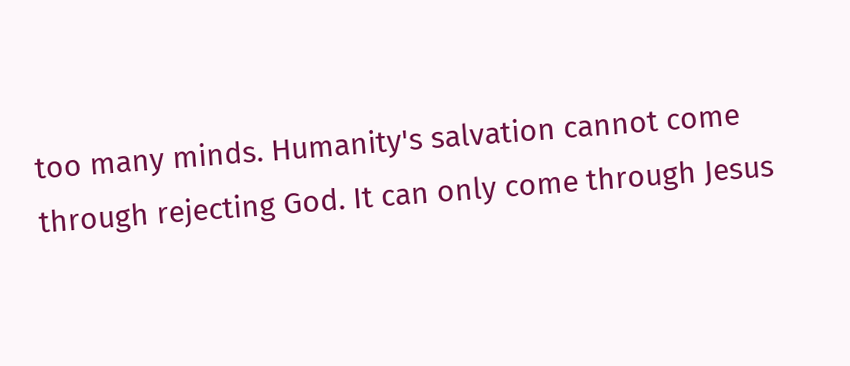too many minds. Humanity's salvation cannot come through rejecting God. It can only come through Jesus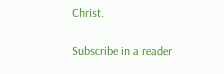Christ.

Subscribe in a reader